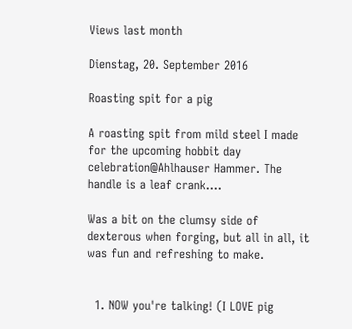Views last month

Dienstag, 20. September 2016

Roasting spit for a pig

A roasting spit from mild steel I made for the upcoming hobbit day celebration@Ahlhauser Hammer. The handle is a leaf crank....

Was a bit on the clumsy side of dexterous when forging, but all in all, it was fun and refreshing to make.


  1. NOW you're talking! (I LOVE pig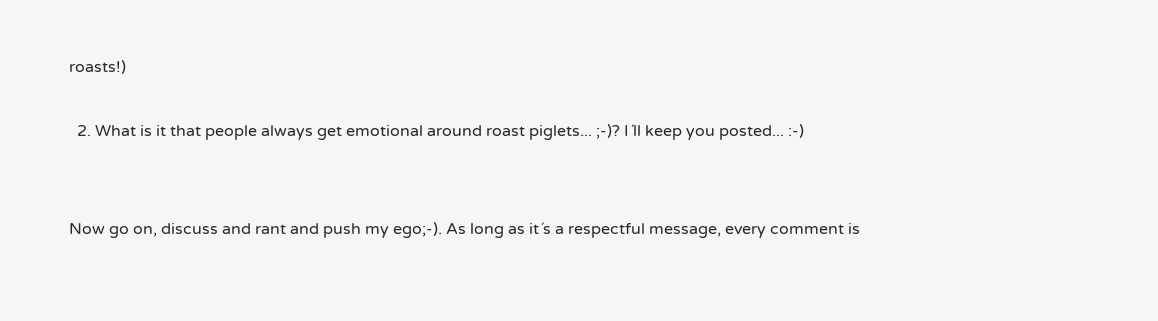roasts!)

  2. What is it that people always get emotional around roast piglets... ;-)? I´ll keep you posted... :-)


Now go on, discuss and rant and push my ego;-). As long as it´s a respectful message, every comment is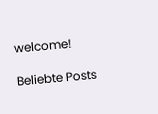welcome!

Beliebte Posts